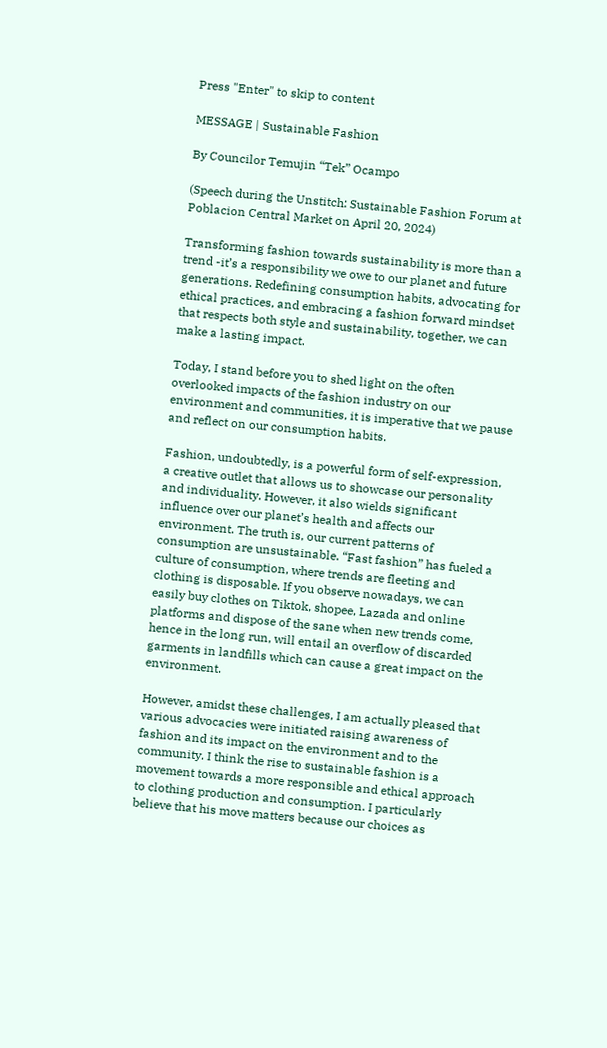Press "Enter" to skip to content

MESSAGE | Sustainable Fashion

By Councilor Temujin “Tek” Ocampo

(Speech during the Unstitch: Sustainable Fashion Forum at Poblacion Central Market on April 20, 2024)

Transforming fashion towards sustainability is more than a trend -it’s a responsibility we owe to our planet and future generations. Redefining consumption habits, advocating for ethical practices, and embracing a fashion forward mindset that respects both style and sustainability, together, we can make a lasting impact.

Today, I stand before you to shed light on the often overlooked impacts of the fashion industry on our environment and communities, it is imperative that we pause and reflect on our consumption habits.

Fashion, undoubtedly, is a powerful form of self-expression, a creative outlet that allows us to showcase our personality and individuality. However, it also wields significant influence over our planet’s health and affects our environment. The truth is, our current patterns of consumption are unsustainable. “Fast fashion” has fueled a culture of consumption, where trends are fleeting and clothing is disposable. If you observe nowadays, we can easily buy clothes on Tiktok, shopee, Lazada and online platforms and dispose of the sane when new trends come, hence in the long run, will entail an overflow of discarded garments in landfills which can cause a great impact on the environment.

However, amidst these challenges, I am actually pleased that various advocacies were initiated raising awareness of fashion and its impact on the environment and to the community. I think the rise to sustainable fashion is a movement towards a more responsible and ethical approach to clothing production and consumption. I particularly believe that his move matters because our choices as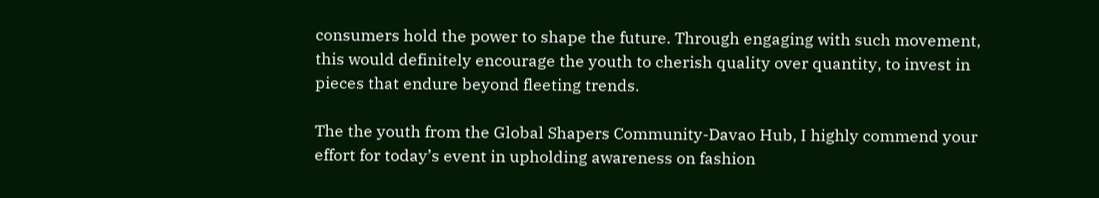consumers hold the power to shape the future. Through engaging with such movement, this would definitely encourage the youth to cherish quality over quantity, to invest in pieces that endure beyond fleeting trends.

The the youth from the Global Shapers Community-Davao Hub, I highly commend your effort for today’s event in upholding awareness on fashion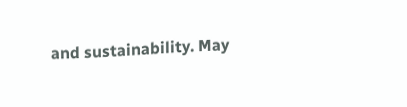and sustainability. May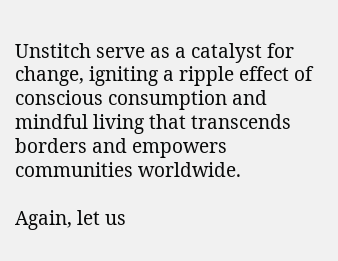Unstitch serve as a catalyst for change, igniting a ripple effect of conscious consumption and mindful living that transcends borders and empowers communities worldwide.

Again, let us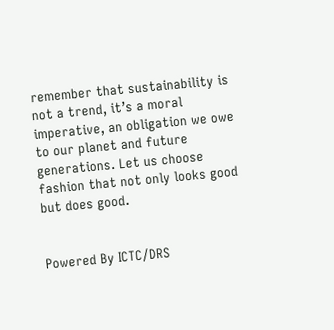remember that sustainability is not a trend, it’s a moral imperative, an obligation we owe to our planet and future generations. Let us choose fashion that not only looks good but does good.


Powered By ICTC/DRS